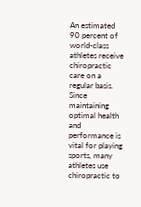An estimated 90 percent of world-class athletes receive chiropractic care on a regular basis. Since maintaining optimal health and performance is vital for playing sports, many athletes use chiropractic to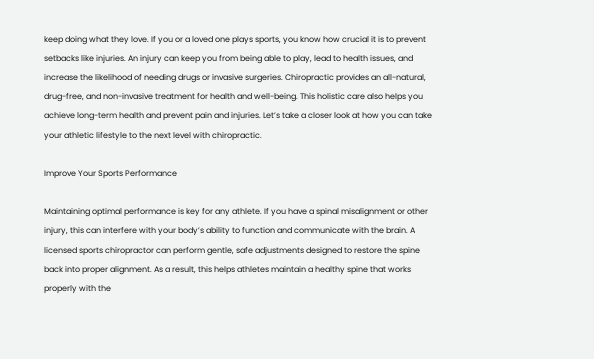keep doing what they love. If you or a loved one plays sports, you know how crucial it is to prevent setbacks like injuries. An injury can keep you from being able to play, lead to health issues, and increase the likelihood of needing drugs or invasive surgeries. Chiropractic provides an all-natural, drug-free, and non-invasive treatment for health and well-being. This holistic care also helps you achieve long-term health and prevent pain and injuries. Let’s take a closer look at how you can take your athletic lifestyle to the next level with chiropractic.

Improve Your Sports Performance

Maintaining optimal performance is key for any athlete. If you have a spinal misalignment or other injury, this can interfere with your body’s ability to function and communicate with the brain. A licensed sports chiropractor can perform gentle, safe adjustments designed to restore the spine back into proper alignment. As a result, this helps athletes maintain a healthy spine that works properly with the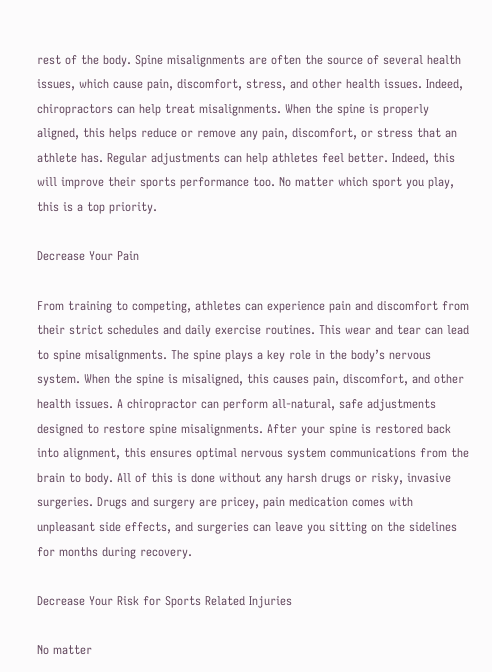rest of the body. Spine misalignments are often the source of several health issues, which cause pain, discomfort, stress, and other health issues. Indeed, chiropractors can help treat misalignments. When the spine is properly aligned, this helps reduce or remove any pain, discomfort, or stress that an athlete has. Regular adjustments can help athletes feel better. Indeed, this will improve their sports performance too. No matter which sport you play, this is a top priority.

Decrease Your Pain

From training to competing, athletes can experience pain and discomfort from their strict schedules and daily exercise routines. This wear and tear can lead to spine misalignments. The spine plays a key role in the body’s nervous system. When the spine is misaligned, this causes pain, discomfort, and other health issues. A chiropractor can perform all-natural, safe adjustments designed to restore spine misalignments. After your spine is restored back into alignment, this ensures optimal nervous system communications from the brain to body. All of this is done without any harsh drugs or risky, invasive surgeries. Drugs and surgery are pricey, pain medication comes with unpleasant side effects, and surgeries can leave you sitting on the sidelines for months during recovery.

Decrease Your Risk for Sports Related Injuries

No matter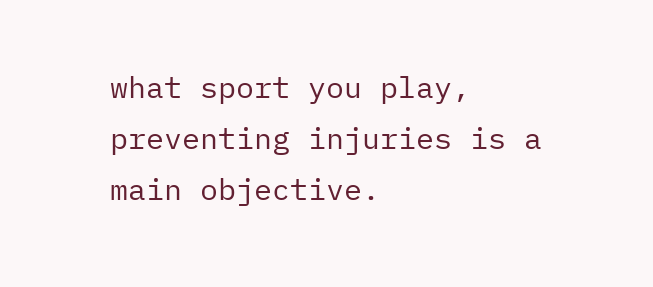what sport you play, preventing injuries is a main objective.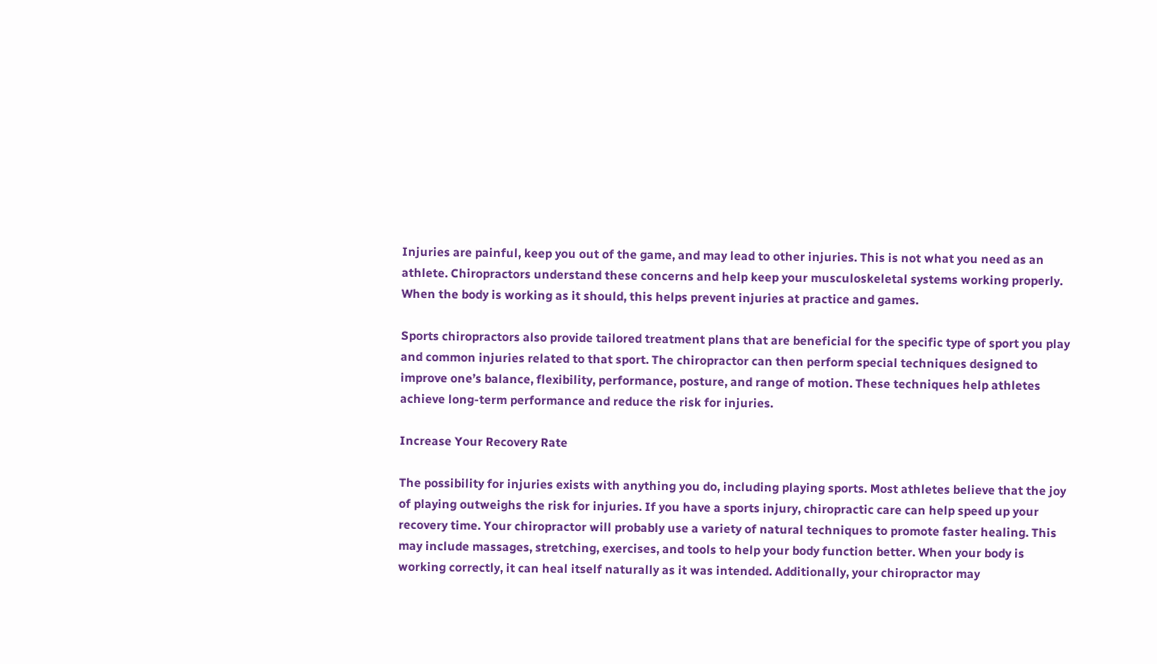Injuries are painful, keep you out of the game, and may lead to other injuries. This is not what you need as an athlete. Chiropractors understand these concerns and help keep your musculoskeletal systems working properly. When the body is working as it should, this helps prevent injuries at practice and games.

Sports chiropractors also provide tailored treatment plans that are beneficial for the specific type of sport you play and common injuries related to that sport. The chiropractor can then perform special techniques designed to improve one’s balance, flexibility, performance, posture, and range of motion. These techniques help athletes achieve long-term performance and reduce the risk for injuries.

Increase Your Recovery Rate

The possibility for injuries exists with anything you do, including playing sports. Most athletes believe that the joy of playing outweighs the risk for injuries. If you have a sports injury, chiropractic care can help speed up your recovery time. Your chiropractor will probably use a variety of natural techniques to promote faster healing. This may include massages, stretching, exercises, and tools to help your body function better. When your body is working correctly, it can heal itself naturally as it was intended. Additionally, your chiropractor may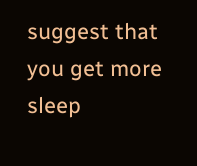suggest that you get more sleep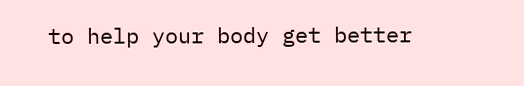to help your body get better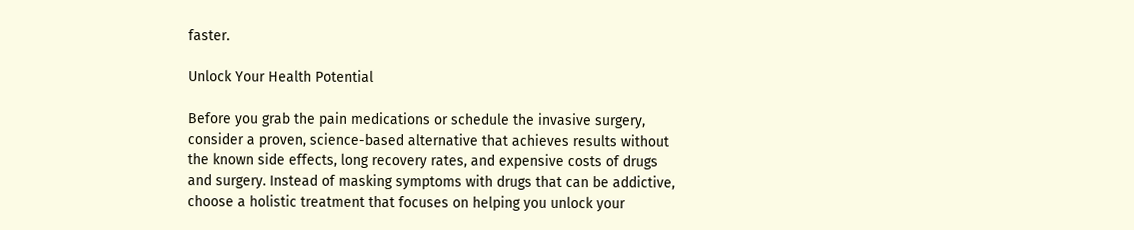faster.

Unlock Your Health Potential

Before you grab the pain medications or schedule the invasive surgery, consider a proven, science-based alternative that achieves results without the known side effects, long recovery rates, and expensive costs of drugs and surgery. Instead of masking symptoms with drugs that can be addictive, choose a holistic treatment that focuses on helping you unlock your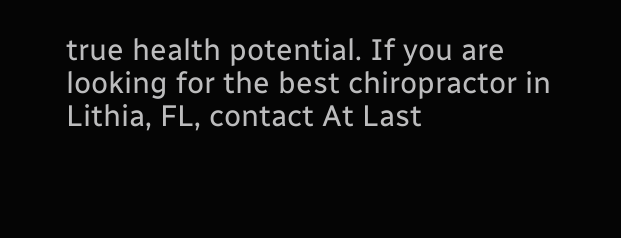true health potential. If you are looking for the best chiropractor in Lithia, FL, contact At Last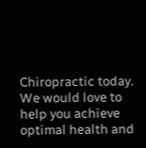Chiropractic today. We would love to help you achieve optimal health and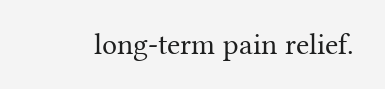long-term pain relief.